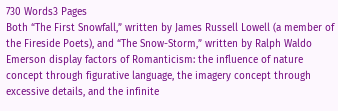730 Words3 Pages
Both “The First Snowfall,” written by James Russell Lowell (a member of the Fireside Poets), and “The Snow-Storm,” written by Ralph Waldo Emerson display factors of Romanticism: the influence of nature concept through figurative language, the imagery concept through excessive details, and the infinite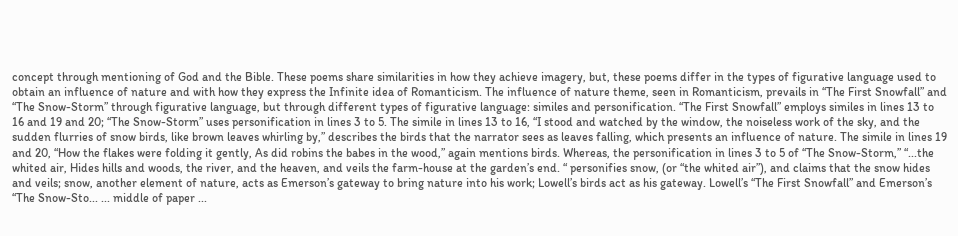concept through mentioning of God and the Bible. These poems share similarities in how they achieve imagery, but, these poems differ in the types of figurative language used to obtain an influence of nature and with how they express the Infinite idea of Romanticism. The influence of nature theme, seen in Romanticism, prevails in “The First Snowfall” and “The Snow-Storm” through figurative language, but through different types of figurative language: similes and personification. “The First Snowfall” employs similes in lines 13 to 16 and 19 and 20; “The Snow-Storm” uses personification in lines 3 to 5. The simile in lines 13 to 16, “I stood and watched by the window, the noiseless work of the sky, and the sudden flurries of snow birds, like brown leaves whirling by,” describes the birds that the narrator sees as leaves falling, which presents an influence of nature. The simile in lines 19 and 20, “How the flakes were folding it gently, As did robins the babes in the wood,” again mentions birds. Whereas, the personification in lines 3 to 5 of “The Snow-Storm,” “...the whited air, Hides hills and woods, the river, and the heaven, and veils the farm-house at the garden’s end. “ personifies snow, (or “the whited air”), and claims that the snow hides and veils; snow, another element of nature, acts as Emerson’s gateway to bring nature into his work; Lowell’s birds act as his gateway. Lowell’s “The First Snowfall” and Emerson’s “The Snow-Sto... ... middle of paper ...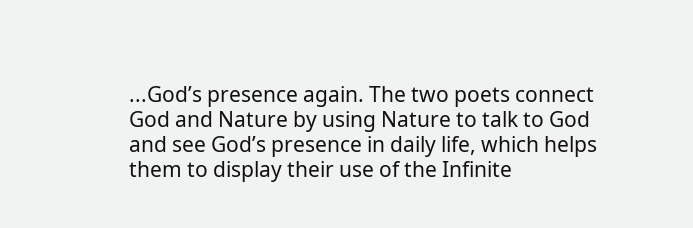...God’s presence again. The two poets connect God and Nature by using Nature to talk to God and see God’s presence in daily life, which helps them to display their use of the Infinite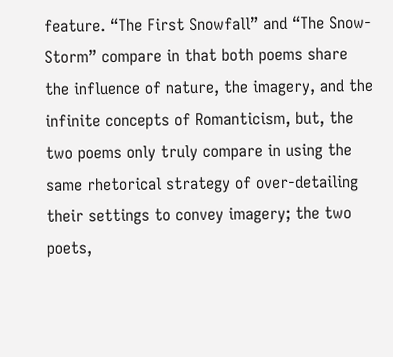feature. “The First Snowfall” and “The Snow-Storm” compare in that both poems share the influence of nature, the imagery, and the infinite concepts of Romanticism, but, the two poems only truly compare in using the same rhetorical strategy of over-detailing their settings to convey imagery; the two poets,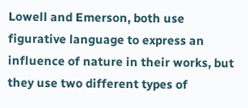Lowell and Emerson, both use figurative language to express an influence of nature in their works, but they use two different types of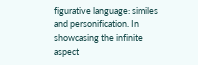figurative language: similes and personification. In showcasing the infinite aspect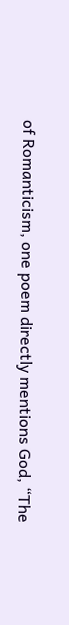of Romanticism, one poem directly mentions God, “The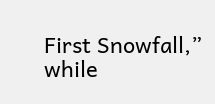First Snowfall,” while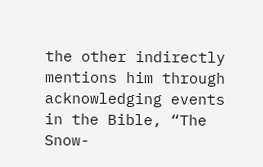the other indirectly mentions him through acknowledging events in the Bible, “The Snow-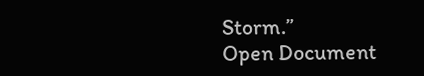Storm.”
Open Document